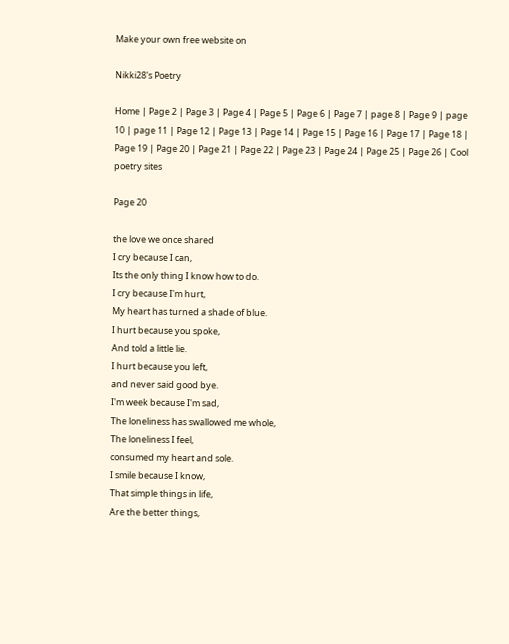Make your own free website on

Nikki28's Poetry

Home | Page 2 | Page 3 | Page 4 | Page 5 | Page 6 | Page 7 | page 8 | Page 9 | page 10 | page 11 | Page 12 | Page 13 | Page 14 | Page 15 | Page 16 | Page 17 | Page 18 | Page 19 | Page 20 | Page 21 | Page 22 | Page 23 | Page 24 | Page 25 | Page 26 | Cool poetry sites

Page 20

the love we once shared
I cry because I can,
Its the only thing I know how to do.
I cry because I'm hurt,
My heart has turned a shade of blue.
I hurt because you spoke,
And told a little lie.
I hurt because you left,
and never said good bye.
I'm week because I'm sad,
The loneliness has swallowed me whole,
The loneliness I feel,
consumed my heart and sole.
I smile because I know,
That simple things in life,
Are the better things,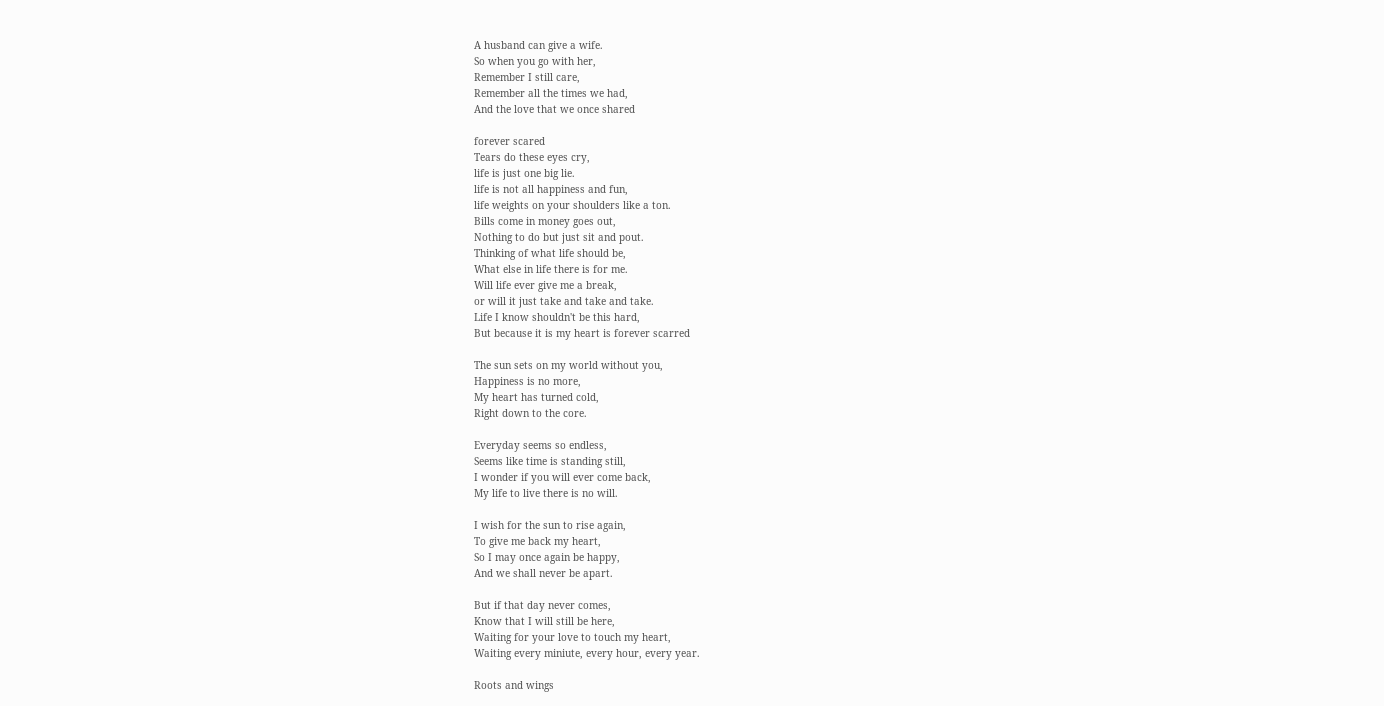A husband can give a wife.
So when you go with her,
Remember I still care,
Remember all the times we had,
And the love that we once shared

forever scared
Tears do these eyes cry,
life is just one big lie.
life is not all happiness and fun,
life weights on your shoulders like a ton.
Bills come in money goes out,
Nothing to do but just sit and pout.
Thinking of what life should be,
What else in life there is for me.
Will life ever give me a break,
or will it just take and take and take.
Life I know shouldn't be this hard,
But because it is my heart is forever scarred

The sun sets on my world without you,
Happiness is no more,
My heart has turned cold,
Right down to the core.

Everyday seems so endless,
Seems like time is standing still,
I wonder if you will ever come back,
My life to live there is no will.

I wish for the sun to rise again,
To give me back my heart,
So I may once again be happy,
And we shall never be apart.

But if that day never comes,
Know that I will still be here,
Waiting for your love to touch my heart,
Waiting every miniute, every hour, every year.

Roots and wings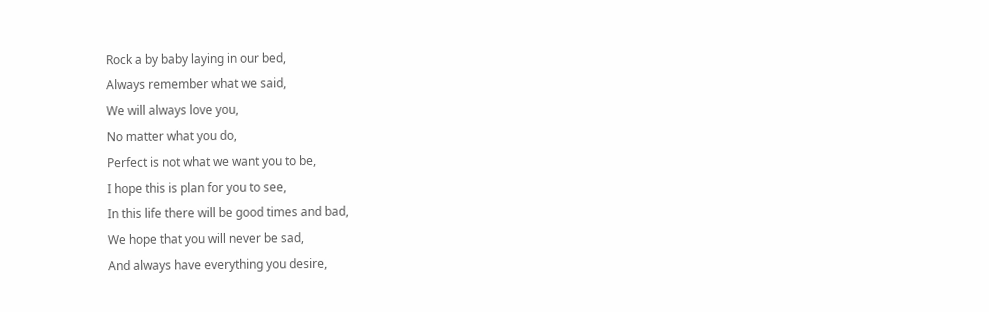Rock a by baby laying in our bed,
Always remember what we said,
We will always love you,
No matter what you do,
Perfect is not what we want you to be,
I hope this is plan for you to see,
In this life there will be good times and bad,
We hope that you will never be sad,
And always have everything you desire,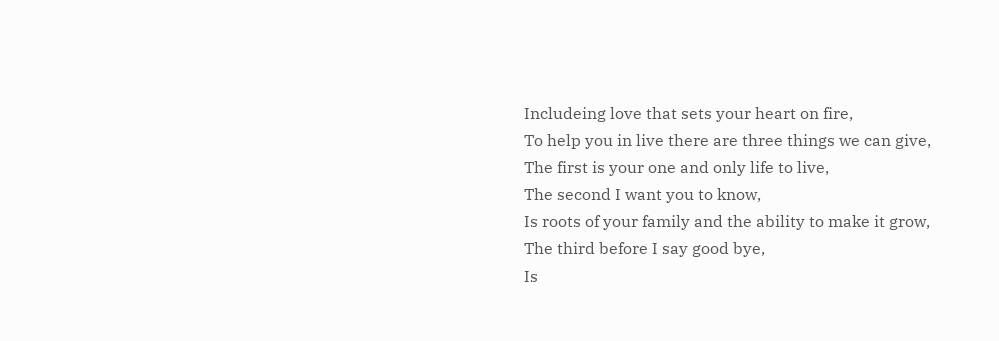Includeing love that sets your heart on fire,
To help you in live there are three things we can give,
The first is your one and only life to live,
The second I want you to know,
Is roots of your family and the ability to make it grow,
The third before I say good bye,
Is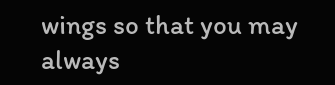wings so that you may always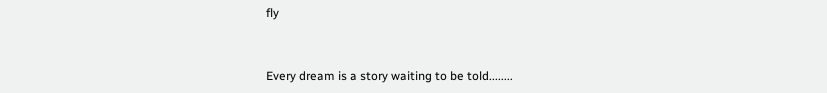fly


Every dream is a story waiting to be told........